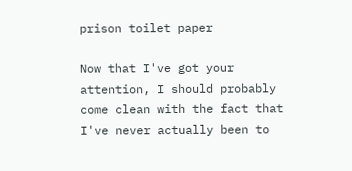prison toilet paper

Now that I've got your attention, I should probably come clean with the fact that I've never actually been to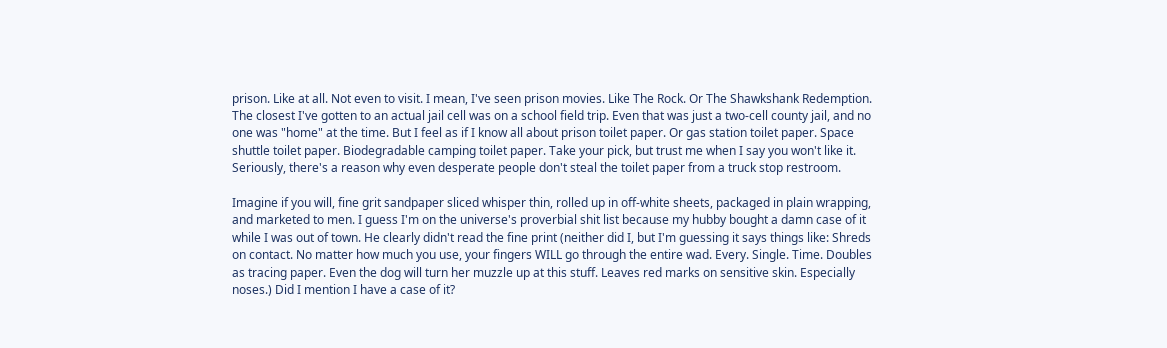prison. Like at all. Not even to visit. I mean, I've seen prison movies. Like The Rock. Or The Shawkshank Redemption. The closest I've gotten to an actual jail cell was on a school field trip. Even that was just a two-cell county jail, and no one was "home" at the time. But I feel as if I know all about prison toilet paper. Or gas station toilet paper. Space shuttle toilet paper. Biodegradable camping toilet paper. Take your pick, but trust me when I say you won't like it. Seriously, there's a reason why even desperate people don't steal the toilet paper from a truck stop restroom.

Imagine if you will, fine grit sandpaper sliced whisper thin, rolled up in off-white sheets, packaged in plain wrapping, and marketed to men. I guess I'm on the universe's proverbial shit list because my hubby bought a damn case of it while I was out of town. He clearly didn't read the fine print (neither did I, but I'm guessing it says things like: Shreds on contact. No matter how much you use, your fingers WILL go through the entire wad. Every. Single. Time. Doubles as tracing paper. Even the dog will turn her muzzle up at this stuff. Leaves red marks on sensitive skin. Especially noses.) Did I mention I have a case of it?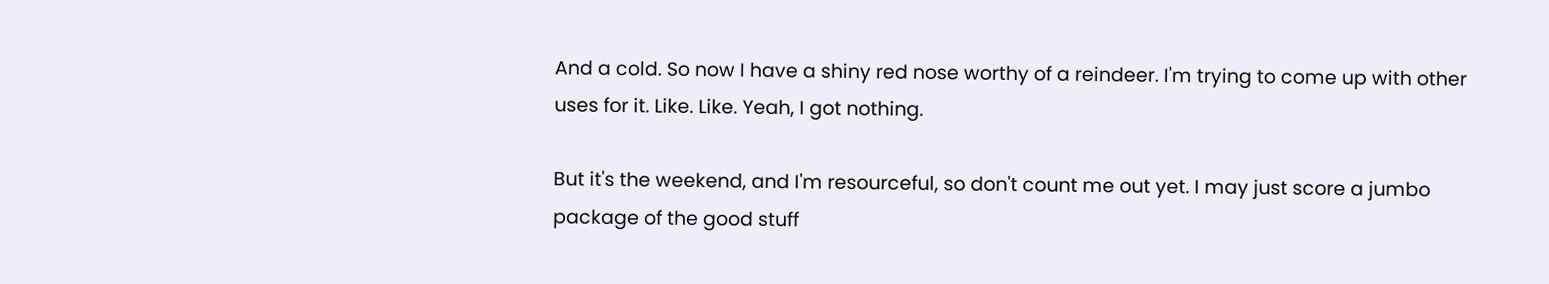And a cold. So now I have a shiny red nose worthy of a reindeer. I'm trying to come up with other uses for it. Like. Like. Yeah, I got nothing.

But it's the weekend, and I'm resourceful, so don't count me out yet. I may just score a jumbo package of the good stuff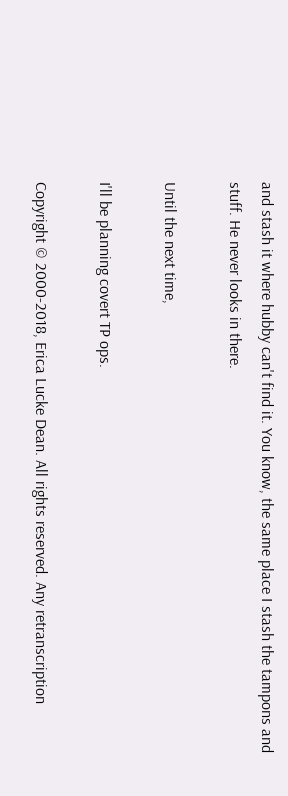and stash it where hubby can't find it. You know, the same place I stash the tampons and stuff. He never looks in there.

Until the next time,

I'll be planning covert TP ops.

Copyright © 2000-2018, Erica Lucke Dean. All rights reserved. Any retranscription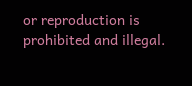or reproduction is prohibited and illegal.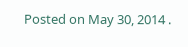Posted on May 30, 2014 .